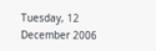Tuesday, 12 December 2006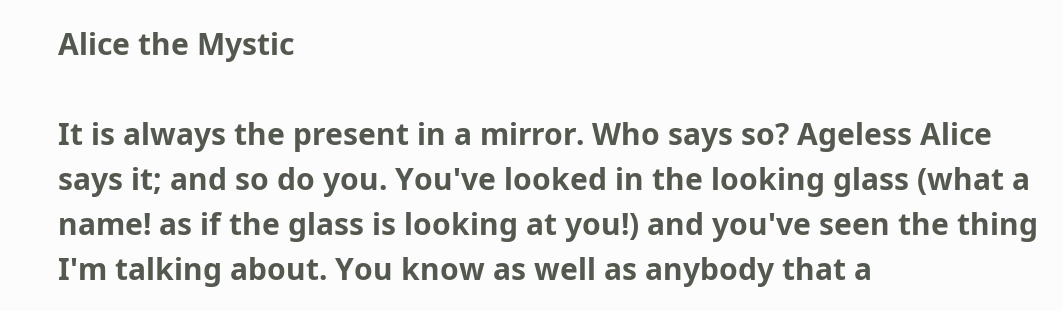Alice the Mystic

It is always the present in a mirror. Who says so? Ageless Alice says it; and so do you. You've looked in the looking glass (what a name! as if the glass is looking at you!) and you've seen the thing I'm talking about. You know as well as anybody that a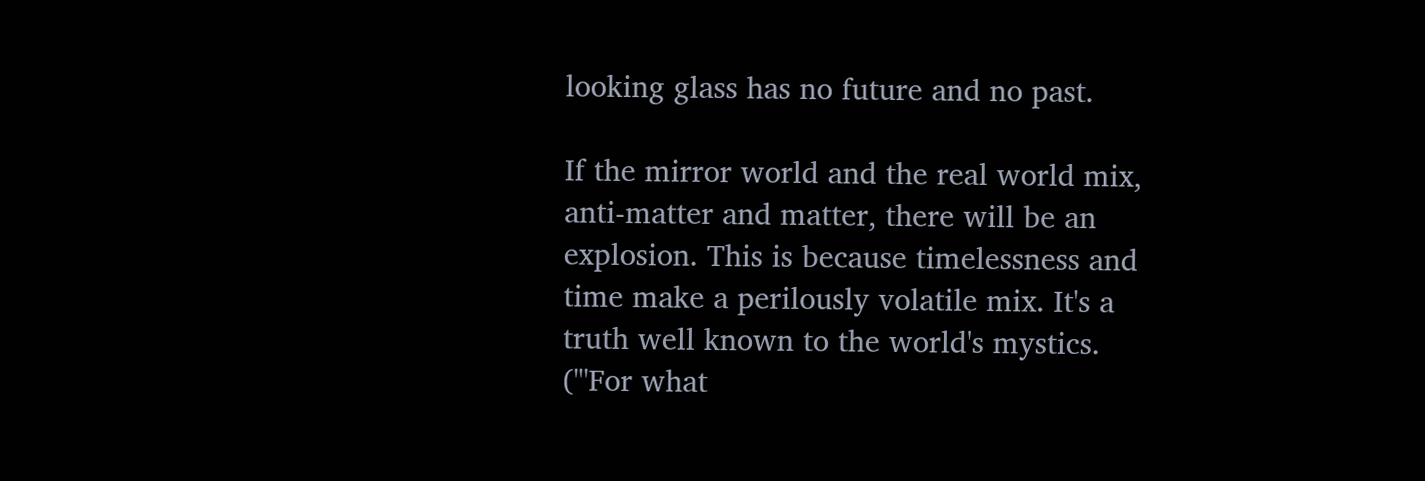looking glass has no future and no past.

If the mirror world and the real world mix, anti-matter and matter, there will be an explosion. This is because timelessness and time make a perilously volatile mix. It's a truth well known to the world's mystics. ("'For what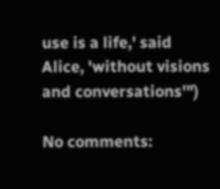use is a life,' said Alice, 'without visions and conversations'")

No comments: